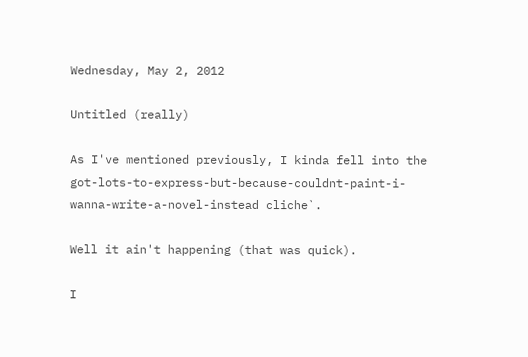Wednesday, May 2, 2012

Untitled (really)

As I've mentioned previously, I kinda fell into the got-lots-to-express-but-because-couldnt-paint-i-wanna-write-a-novel-instead cliche`.

Well it ain't happening (that was quick).

I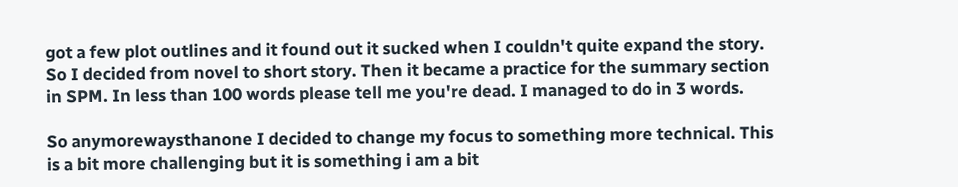got a few plot outlines and it found out it sucked when I couldn't quite expand the story. So I decided from novel to short story. Then it became a practice for the summary section in SPM. In less than 100 words please tell me you're dead. I managed to do in 3 words.

So anymorewaysthanone I decided to change my focus to something more technical. This is a bit more challenging but it is something i am a bit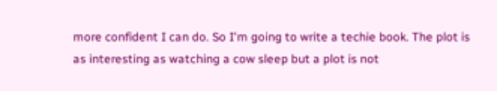more confident I can do. So I'm going to write a techie book. The plot is as interesting as watching a cow sleep but a plot is not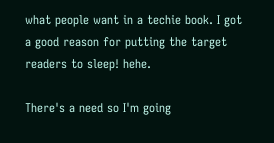what people want in a techie book. I got a good reason for putting the target readers to sleep! hehe.

There's a need so I'm going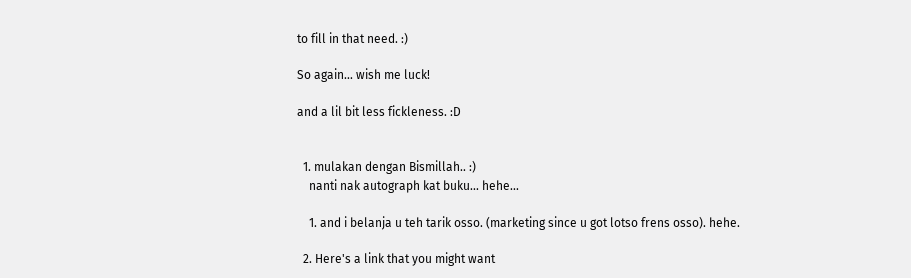to fill in that need. :)

So again... wish me luck!

and a lil bit less fickleness. :D


  1. mulakan dengan Bismillah.. :)
    nanti nak autograph kat buku... hehe...

    1. and i belanja u teh tarik osso. (marketing since u got lotso frens osso). hehe.

  2. Here's a link that you might want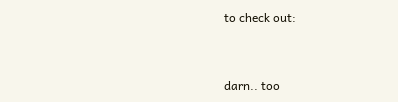to check out:


darn.. too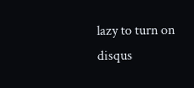lazy to turn on disqus